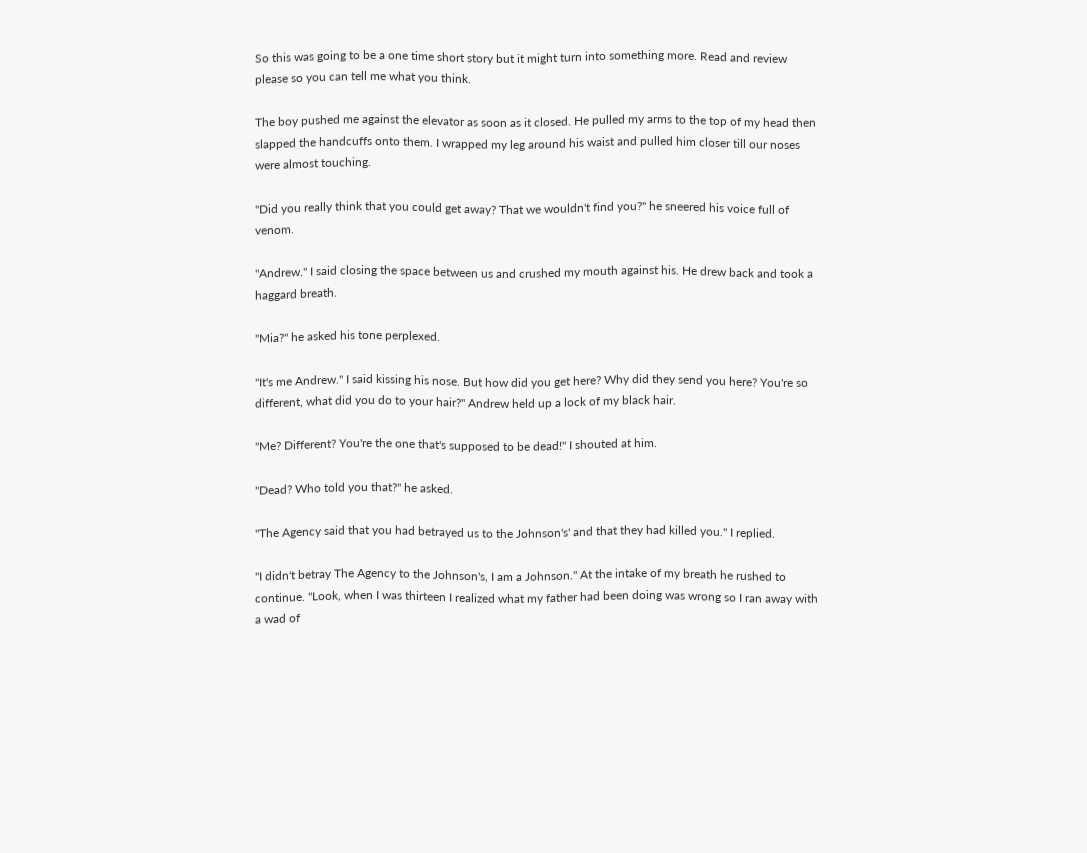So this was going to be a one time short story but it might turn into something more. Read and review please so you can tell me what you think.

The boy pushed me against the elevator as soon as it closed. He pulled my arms to the top of my head then slapped the handcuffs onto them. I wrapped my leg around his waist and pulled him closer till our noses were almost touching.

"Did you really think that you could get away? That we wouldn't find you?" he sneered his voice full of venom.

"Andrew." I said closing the space between us and crushed my mouth against his. He drew back and took a haggard breath.

"Mia?" he asked his tone perplexed.

"It's me Andrew." I said kissing his nose. But how did you get here? Why did they send you here? You're so different, what did you do to your hair?" Andrew held up a lock of my black hair.

"Me? Different? You're the one that's supposed to be dead!" I shouted at him.

"Dead? Who told you that?" he asked.

"The Agency said that you had betrayed us to the Johnson's' and that they had killed you." I replied.

"I didn't betray The Agency to the Johnson's, I am a Johnson." At the intake of my breath he rushed to continue. "Look, when I was thirteen I realized what my father had been doing was wrong so I ran away with a wad of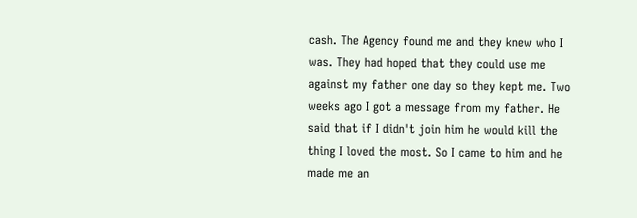cash. The Agency found me and they knew who I was. They had hoped that they could use me against my father one day so they kept me. Two weeks ago I got a message from my father. He said that if I didn't join him he would kill the thing I loved the most. So I came to him and he made me an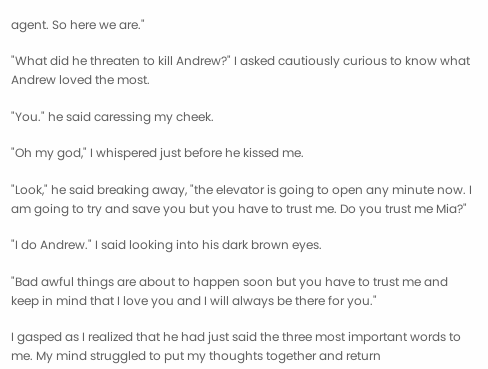agent. So here we are."

"What did he threaten to kill Andrew?" I asked cautiously curious to know what Andrew loved the most.

"You." he said caressing my cheek.

"Oh my god," I whispered just before he kissed me.

"Look," he said breaking away, "the elevator is going to open any minute now. I am going to try and save you but you have to trust me. Do you trust me Mia?"

"I do Andrew." I said looking into his dark brown eyes.

"Bad awful things are about to happen soon but you have to trust me and keep in mind that I love you and I will always be there for you."

I gasped as I realized that he had just said the three most important words to me. My mind struggled to put my thoughts together and return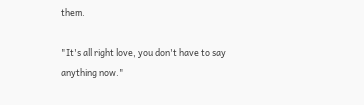them.

"It's all right love, you don't have to say anything now."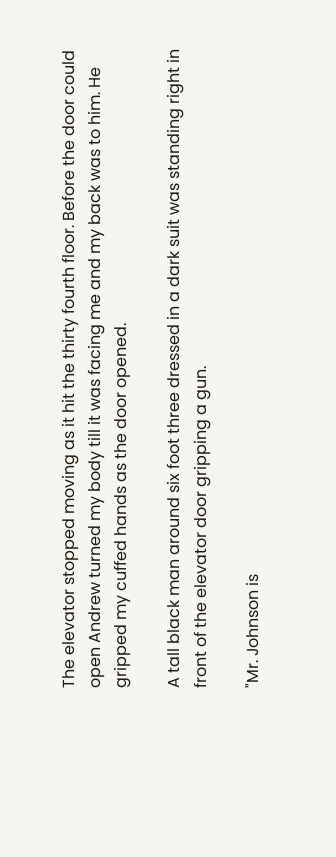The elevator stopped moving as it hit the thirty fourth floor. Before the door could open Andrew turned my body till it was facing me and my back was to him. He gripped my cuffed hands as the door opened.

A tall black man around six foot three dressed in a dark suit was standing right in front of the elevator door gripping a gun.

"Mr. Johnson is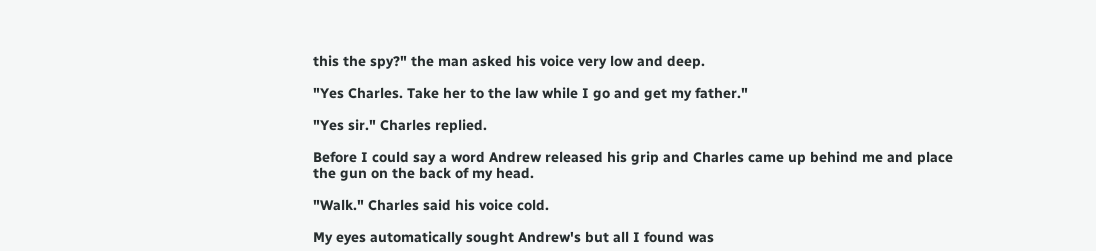this the spy?" the man asked his voice very low and deep.

"Yes Charles. Take her to the law while I go and get my father."

"Yes sir." Charles replied.

Before I could say a word Andrew released his grip and Charles came up behind me and place the gun on the back of my head.

"Walk." Charles said his voice cold.

My eyes automatically sought Andrew's but all I found was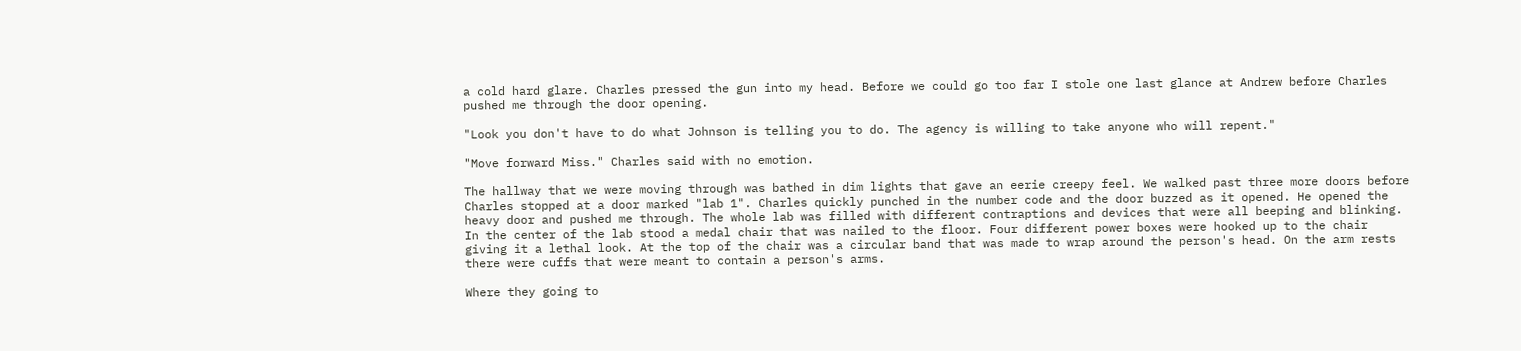a cold hard glare. Charles pressed the gun into my head. Before we could go too far I stole one last glance at Andrew before Charles pushed me through the door opening.

"Look you don't have to do what Johnson is telling you to do. The agency is willing to take anyone who will repent."

"Move forward Miss." Charles said with no emotion.

The hallway that we were moving through was bathed in dim lights that gave an eerie creepy feel. We walked past three more doors before Charles stopped at a door marked "lab 1". Charles quickly punched in the number code and the door buzzed as it opened. He opened the heavy door and pushed me through. The whole lab was filled with different contraptions and devices that were all beeping and blinking. In the center of the lab stood a medal chair that was nailed to the floor. Four different power boxes were hooked up to the chair giving it a lethal look. At the top of the chair was a circular band that was made to wrap around the person's head. On the arm rests there were cuffs that were meant to contain a person's arms.

Where they going to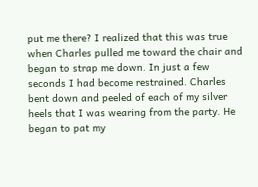put me there? I realized that this was true when Charles pulled me toward the chair and began to strap me down. In just a few seconds I had become restrained. Charles bent down and peeled of each of my silver heels that I was wearing from the party. He began to pat my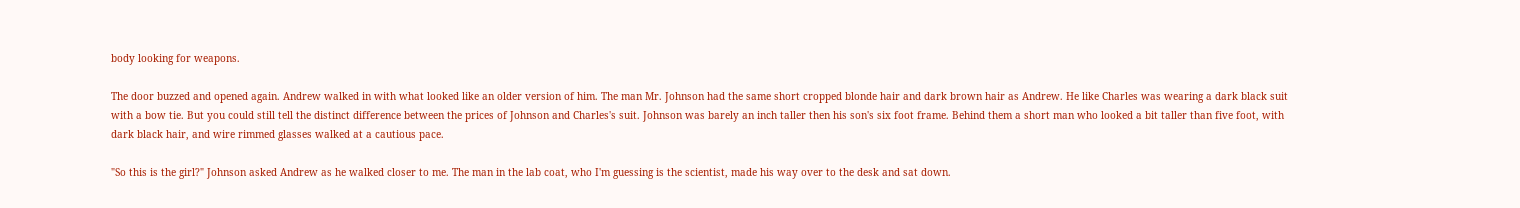body looking for weapons.

The door buzzed and opened again. Andrew walked in with what looked like an older version of him. The man Mr. Johnson had the same short cropped blonde hair and dark brown hair as Andrew. He like Charles was wearing a dark black suit with a bow tie. But you could still tell the distinct difference between the prices of Johnson and Charles's suit. Johnson was barely an inch taller then his son's six foot frame. Behind them a short man who looked a bit taller than five foot, with dark black hair, and wire rimmed glasses walked at a cautious pace.

"So this is the girl?" Johnson asked Andrew as he walked closer to me. The man in the lab coat, who I'm guessing is the scientist, made his way over to the desk and sat down.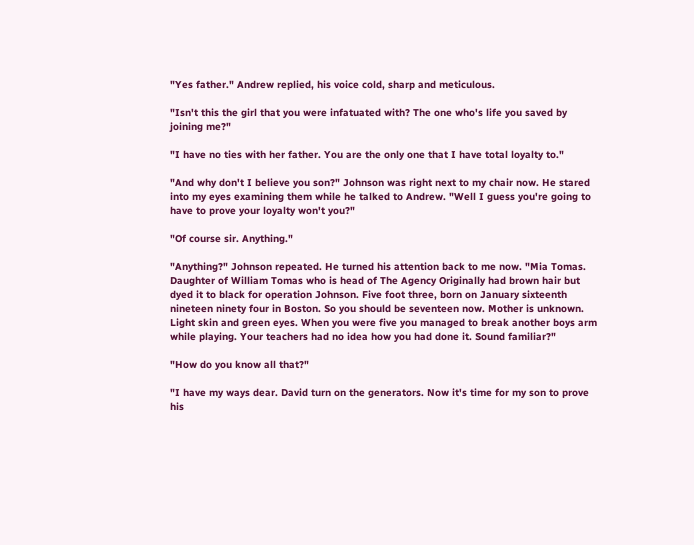"Yes father." Andrew replied, his voice cold, sharp and meticulous.

"Isn't this the girl that you were infatuated with? The one who's life you saved by joining me?"

"I have no ties with her father. You are the only one that I have total loyalty to."

"And why don't I believe you son?" Johnson was right next to my chair now. He stared into my eyes examining them while he talked to Andrew. "Well I guess you're going to have to prove your loyalty won't you?"

"Of course sir. Anything."

"Anything?" Johnson repeated. He turned his attention back to me now. "Mia Tomas. Daughter of William Tomas who is head of The Agency Originally had brown hair but dyed it to black for operation Johnson. Five foot three, born on January sixteenth nineteen ninety four in Boston. So you should be seventeen now. Mother is unknown. Light skin and green eyes. When you were five you managed to break another boys arm while playing. Your teachers had no idea how you had done it. Sound familiar?"

"How do you know all that?"

"I have my ways dear. David turn on the generators. Now it's time for my son to prove his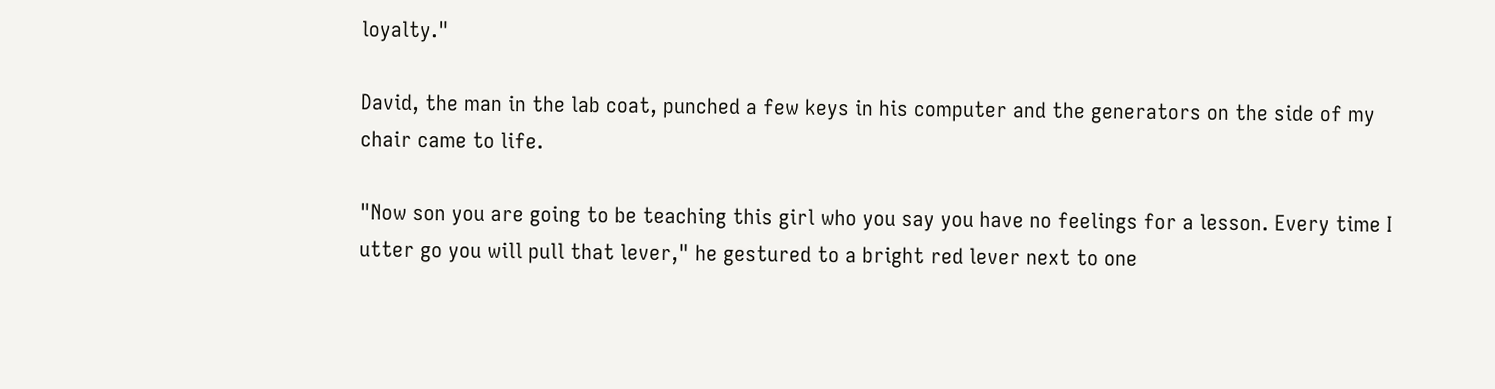loyalty."

David, the man in the lab coat, punched a few keys in his computer and the generators on the side of my chair came to life.

"Now son you are going to be teaching this girl who you say you have no feelings for a lesson. Every time I utter go you will pull that lever," he gestured to a bright red lever next to one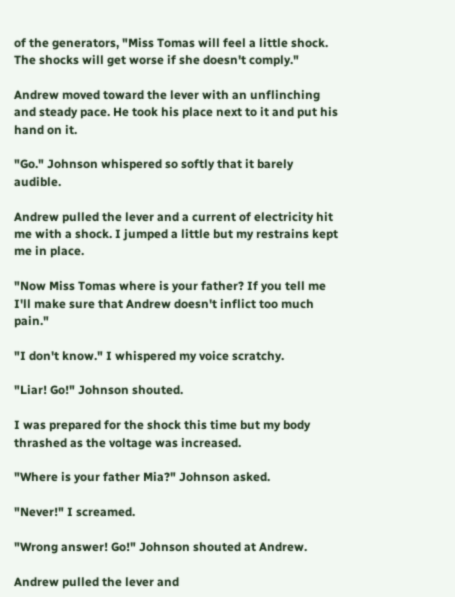of the generators, "Miss Tomas will feel a little shock. The shocks will get worse if she doesn't comply."

Andrew moved toward the lever with an unflinching and steady pace. He took his place next to it and put his hand on it.

"Go." Johnson whispered so softly that it barely audible.

Andrew pulled the lever and a current of electricity hit me with a shock. I jumped a little but my restrains kept me in place.

"Now Miss Tomas where is your father? If you tell me I'll make sure that Andrew doesn't inflict too much pain."

"I don't know." I whispered my voice scratchy.

"Liar! Go!" Johnson shouted.

I was prepared for the shock this time but my body thrashed as the voltage was increased.

"Where is your father Mia?" Johnson asked.

"Never!" I screamed.

"Wrong answer! Go!" Johnson shouted at Andrew.

Andrew pulled the lever and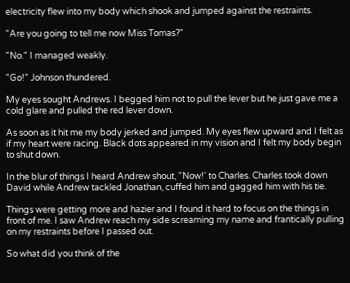electricity flew into my body which shook and jumped against the restraints.

"Are you going to tell me now Miss Tomas?"

"No." I managed weakly.

"Go!" Johnson thundered.

My eyes sought Andrews. I begged him not to pull the lever but he just gave me a cold glare and pulled the red lever down.

As soon as it hit me my body jerked and jumped. My eyes flew upward and I felt as if my heart were racing. Black dots appeared in my vision and I felt my body begin to shut down.

In the blur of things I heard Andrew shout, "Now!' to Charles. Charles took down David while Andrew tackled Jonathan, cuffed him and gagged him with his tie.

Things were getting more and hazier and I found it hard to focus on the things in front of me. I saw Andrew reach my side screaming my name and frantically pulling on my restraints before I passed out.

So what did you think of the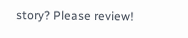story? Please review!